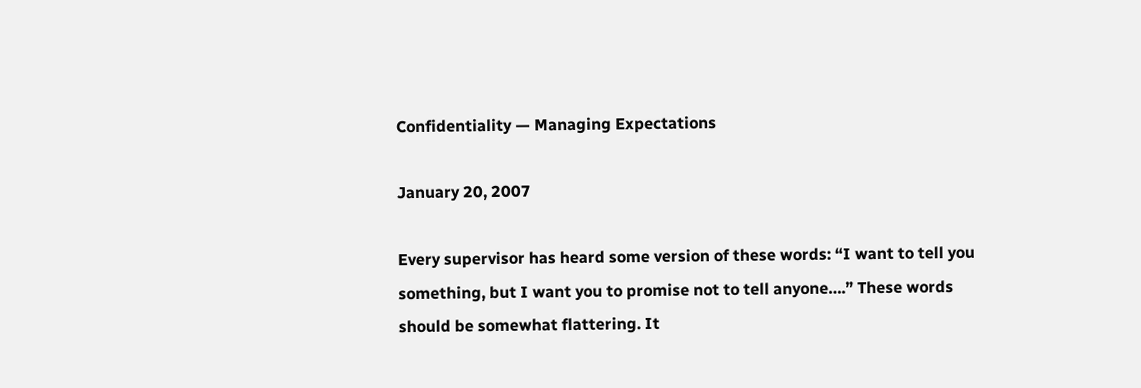Confidentiality — Managing Expectations

January 20, 2007

Every supervisor has heard some version of these words: “I want to tell you something, but I want you to promise not to tell anyone….” These words should be somewhat flattering. It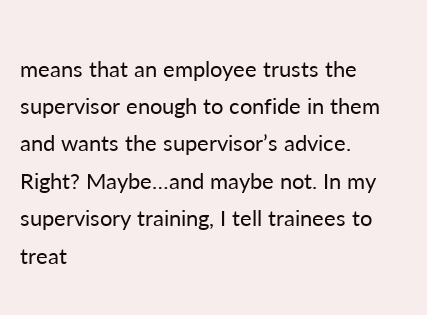means that an employee trusts the supervisor enough to confide in them and wants the supervisor’s advice. Right? Maybe…and maybe not. In my supervisory training, I tell trainees to treat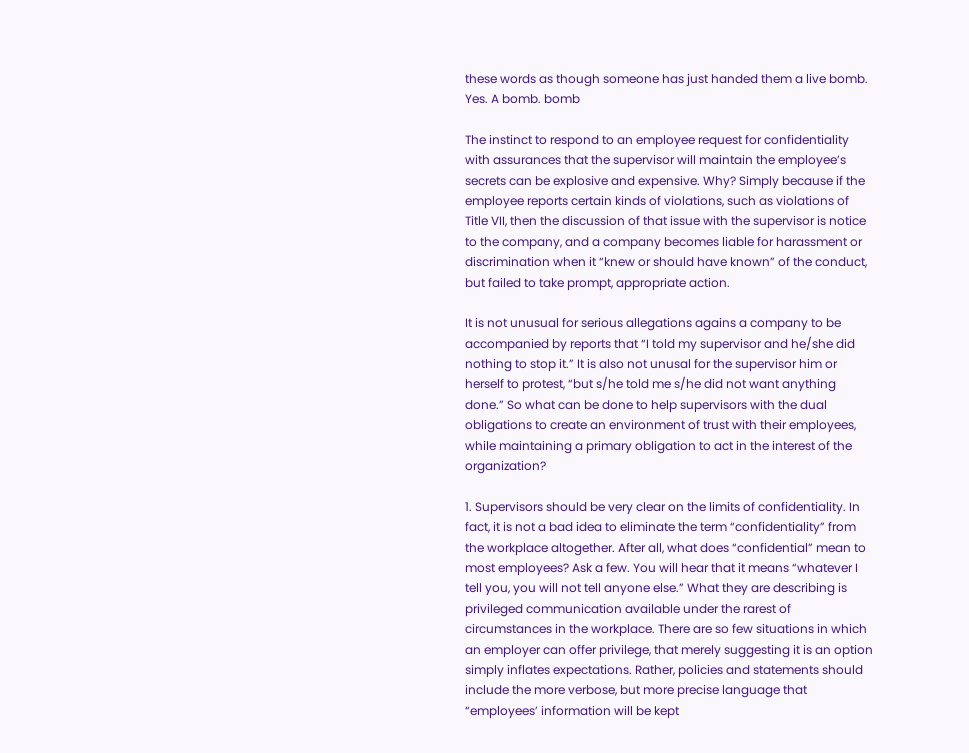these words as though someone has just handed them a live bomb. Yes. A bomb. bomb

The instinct to respond to an employee request for confidentiality with assurances that the supervisor will maintain the employee’s secrets can be explosive and expensive. Why? Simply because if the employee reports certain kinds of violations, such as violations of Title VII, then the discussion of that issue with the supervisor is notice to the company, and a company becomes liable for harassment or discrimination when it “knew or should have known” of the conduct, but failed to take prompt, appropriate action.

It is not unusual for serious allegations agains a company to be accompanied by reports that “I told my supervisor and he/she did nothing to stop it.” It is also not unusal for the supervisor him or herself to protest, “but s/he told me s/he did not want anything done.” So what can be done to help supervisors with the dual obligations to create an environment of trust with their employees, while maintaining a primary obligation to act in the interest of the organization?

1. Supervisors should be very clear on the limits of confidentiality. In fact, it is not a bad idea to eliminate the term “confidentiality” from the workplace altogether. After all, what does “confidential” mean to most employees? Ask a few. You will hear that it means “whatever I tell you, you will not tell anyone else.” What they are describing is privileged communication available under the rarest of circumstances in the workplace. There are so few situations in which an employer can offer privilege, that merely suggesting it is an option simply inflates expectations. Rather, policies and statements should include the more verbose, but more precise language that “employees’ information will be kept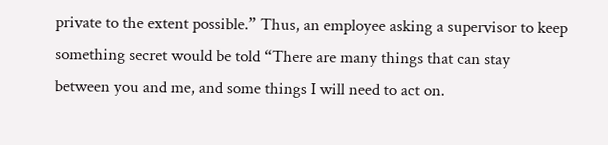private to the extent possible.” Thus, an employee asking a supervisor to keep something secret would be told “There are many things that can stay between you and me, and some things I will need to act on.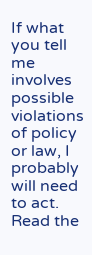If what you tell me involves possible violations of policy or law, I probably will need to act. Read the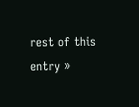rest of this entry »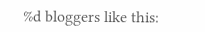%d bloggers like this: